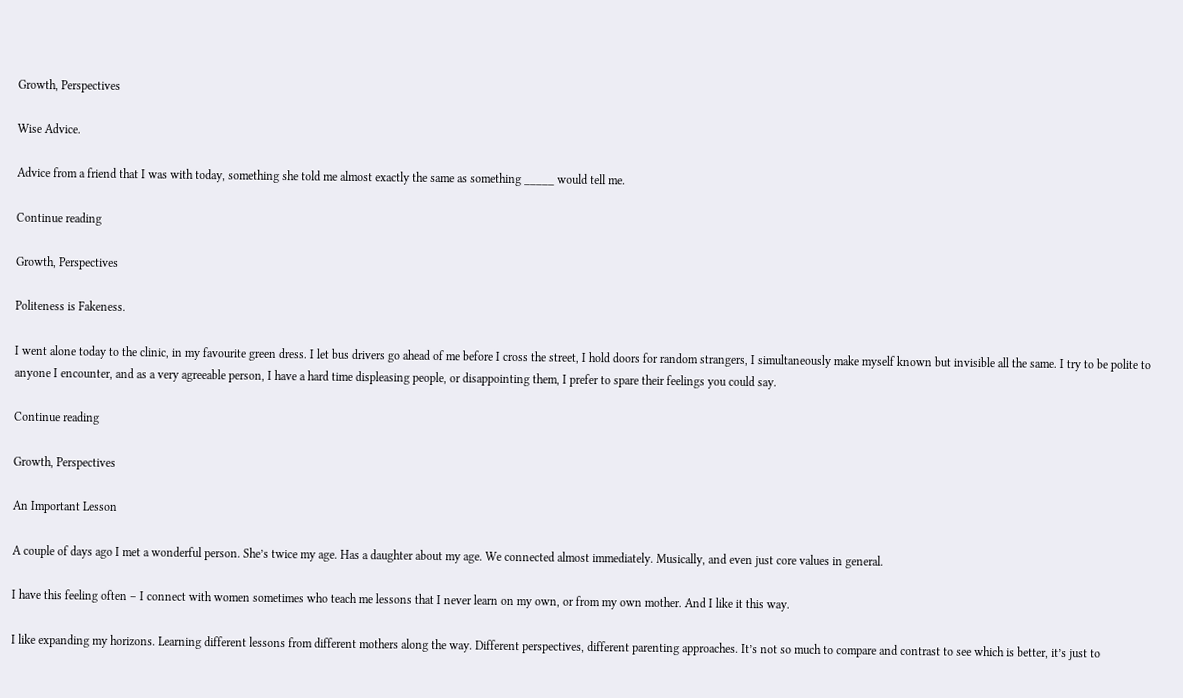Growth, Perspectives

Wise Advice.

Advice from a friend that I was with today, something she told me almost exactly the same as something _____ would tell me.

Continue reading

Growth, Perspectives

Politeness is Fakeness.

I went alone today to the clinic, in my favourite green dress. I let bus drivers go ahead of me before I cross the street, I hold doors for random strangers, I simultaneously make myself known but invisible all the same. I try to be polite to anyone I encounter, and as a very agreeable person, I have a hard time displeasing people, or disappointing them, I prefer to spare their feelings you could say.

Continue reading

Growth, Perspectives

An Important Lesson

A couple of days ago I met a wonderful person. She’s twice my age. Has a daughter about my age. We connected almost immediately. Musically, and even just core values in general.

I have this feeling often – I connect with women sometimes who teach me lessons that I never learn on my own, or from my own mother. And I like it this way.

I like expanding my horizons. Learning different lessons from different mothers along the way. Different perspectives, different parenting approaches. It’s not so much to compare and contrast to see which is better, it’s just to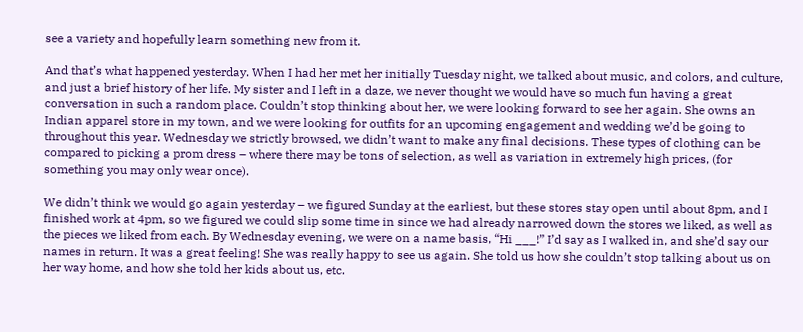see a variety and hopefully learn something new from it.

And that’s what happened yesterday. When I had her met her initially Tuesday night, we talked about music, and colors, and culture, and just a brief history of her life. My sister and I left in a daze, we never thought we would have so much fun having a great conversation in such a random place. Couldn’t stop thinking about her, we were looking forward to see her again. She owns an Indian apparel store in my town, and we were looking for outfits for an upcoming engagement and wedding we’d be going to throughout this year. Wednesday we strictly browsed, we didn’t want to make any final decisions. These types of clothing can be compared to picking a prom dress – where there may be tons of selection, as well as variation in extremely high prices, (for something you may only wear once).

We didn’t think we would go again yesterday – we figured Sunday at the earliest, but these stores stay open until about 8pm, and I finished work at 4pm, so we figured we could slip some time in since we had already narrowed down the stores we liked, as well as the pieces we liked from each. By Wednesday evening, we were on a name basis, “Hi ___!” I’d say as I walked in, and she’d say our names in return. It was a great feeling! She was really happy to see us again. She told us how she couldn’t stop talking about us on her way home, and how she told her kids about us, etc.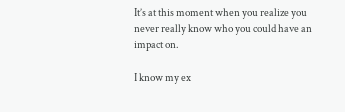It’s at this moment when you realize you never really know who you could have an impact on.

I know my ex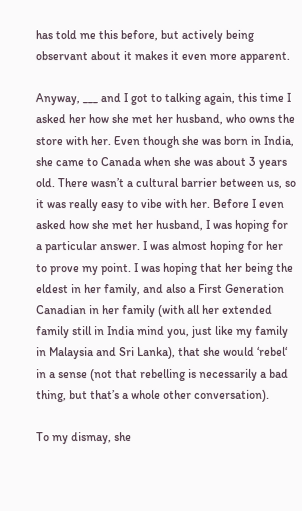has told me this before, but actively being observant about it makes it even more apparent.

Anyway, ___ and I got to talking again, this time I asked her how she met her husband, who owns the store with her. Even though she was born in India, she came to Canada when she was about 3 years old. There wasn’t a cultural barrier between us, so it was really easy to vibe with her. Before I even asked how she met her husband, I was hoping for a particular answer. I was almost hoping for her to prove my point. I was hoping that her being the eldest in her family, and also a First Generation Canadian in her family (with all her extended family still in India mind you, just like my family in Malaysia and Sri Lanka), that she would ‘rebel‘ in a sense (not that rebelling is necessarily a bad thing, but that’s a whole other conversation).

To my dismay, she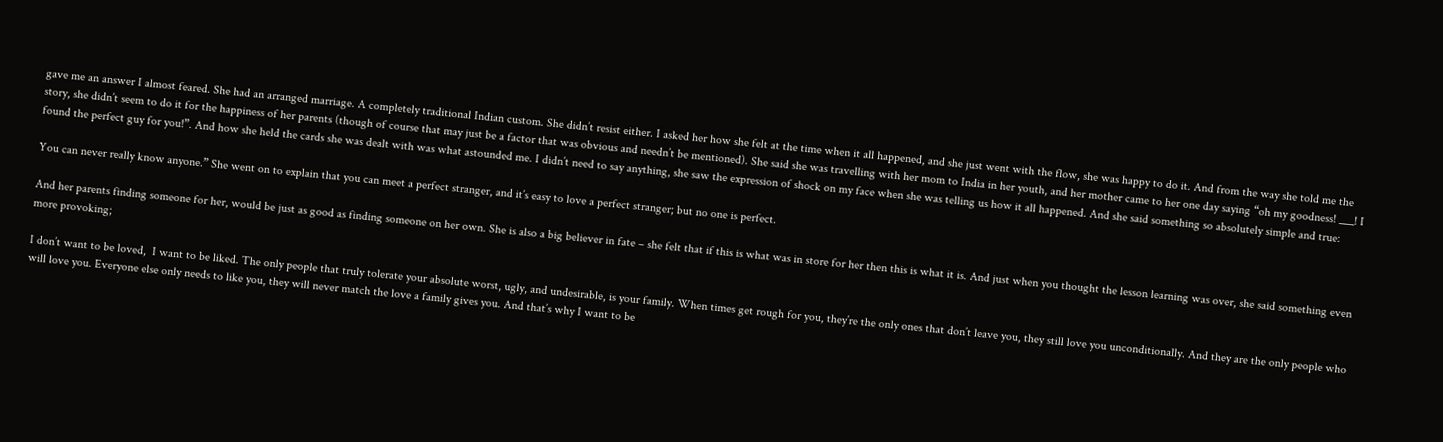gave me an answer I almost feared. She had an arranged marriage. A completely traditional Indian custom. She didn’t resist either. I asked her how she felt at the time when it all happened, and she just went with the flow, she was happy to do it. And from the way she told me the story, she didn’t seem to do it for the happiness of her parents (though of course that may just be a factor that was obvious and needn’t be mentioned). She said she was travelling with her mom to India in her youth, and her mother came to her one day saying “oh my goodness! ___! I found the perfect guy for you!”. And how she held the cards she was dealt with was what astounded me. I didn’t need to say anything, she saw the expression of shock on my face when she was telling us how it all happened. And she said something so absolutely simple and true:

You can never really know anyone.” She went on to explain that you can meet a perfect stranger, and it’s easy to love a perfect stranger; but no one is perfect.

And her parents finding someone for her, would be just as good as finding someone on her own. She is also a big believer in fate – she felt that if this is what was in store for her then this is what it is. And just when you thought the lesson learning was over, she said something even more provoking;

I don’t want to be loved,  I want to be liked. The only people that truly tolerate your absolute worst, ugly, and undesirable, is your family. When times get rough for you, they’re the only ones that don’t leave you, they still love you unconditionally. And they are the only people who will love you. Everyone else only needs to like you, they will never match the love a family gives you. And that’s why I want to be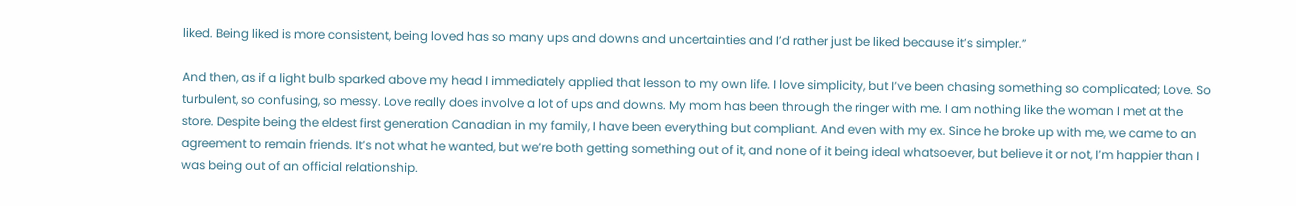liked. Being liked is more consistent, being loved has so many ups and downs and uncertainties and I’d rather just be liked because it’s simpler.”

And then, as if a light bulb sparked above my head I immediately applied that lesson to my own life. I love simplicity, but I’ve been chasing something so complicated; Love. So turbulent, so confusing, so messy. Love really does involve a lot of ups and downs. My mom has been through the ringer with me. I am nothing like the woman I met at the store. Despite being the eldest first generation Canadian in my family, I have been everything but compliant. And even with my ex. Since he broke up with me, we came to an agreement to remain friends. It’s not what he wanted, but we’re both getting something out of it, and none of it being ideal whatsoever, but believe it or not, I’m happier than I was being out of an official relationship.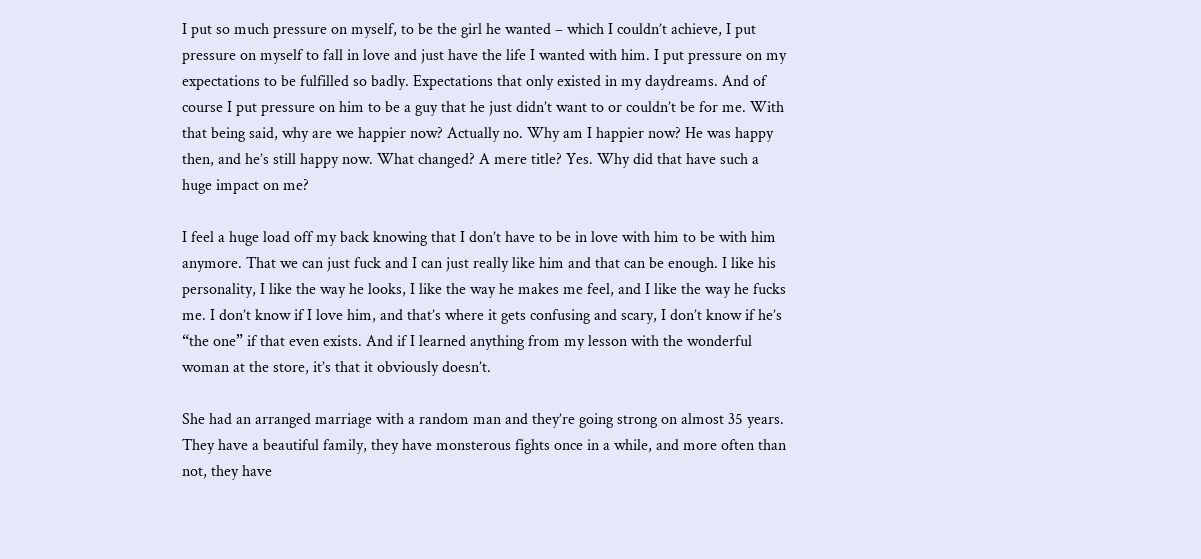I put so much pressure on myself, to be the girl he wanted – which I couldn’t achieve, I put pressure on myself to fall in love and just have the life I wanted with him. I put pressure on my expectations to be fulfilled so badly. Expectations that only existed in my daydreams. And of course I put pressure on him to be a guy that he just didn’t want to or couldn’t be for me. With that being said, why are we happier now? Actually no. Why am I happier now? He was happy then, and he’s still happy now. What changed? A mere title? Yes. Why did that have such a huge impact on me?

I feel a huge load off my back knowing that I don’t have to be in love with him to be with him anymore. That we can just fuck and I can just really like him and that can be enough. I like his personality, I like the way he looks, I like the way he makes me feel, and I like the way he fucks me. I don’t know if I love him, and that’s where it gets confusing and scary, I don’t know if he’s “the one” if that even exists. And if I learned anything from my lesson with the wonderful woman at the store, it’s that it obviously doesn’t.

She had an arranged marriage with a random man and they’re going strong on almost 35 years. They have a beautiful family, they have monsterous fights once in a while, and more often than not, they have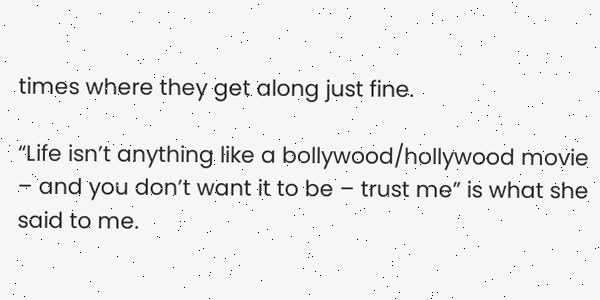times where they get along just fine.

“Life isn’t anything like a bollywood/hollywood movie – and you don’t want it to be – trust me” is what she said to me.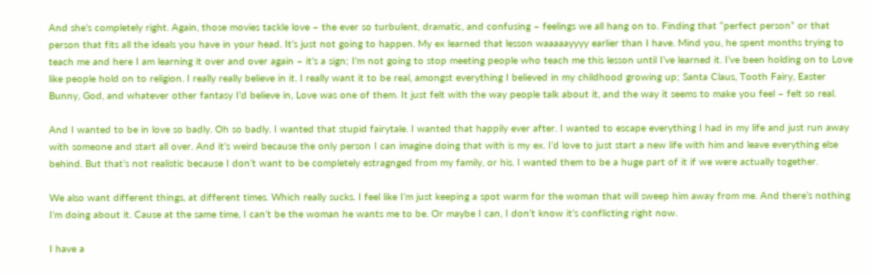And she’s completely right. Again, those movies tackle love – the ever so turbulent, dramatic, and confusing – feelings we all hang on to. Finding that “perfect person” or that person that fits all the ideals you have in your head. It’s just not going to happen. My ex learned that lesson waaaaayyyy earlier than I have. Mind you, he spent months trying to teach me and here I am learning it over and over again – it’s a sign; I’m not going to stop meeting people who teach me this lesson until I’ve learned it. I’ve been holding on to Love like people hold on to religion. I really really believe in it. I really want it to be real, amongst everything I believed in my childhood growing up; Santa Claus, Tooth Fairy, Easter Bunny, God, and whatever other fantasy I’d believe in, Love was one of them. It just felt with the way people talk about it, and the way it seems to make you feel – felt so real.

And I wanted to be in love so badly. Oh so badly. I wanted that stupid fairytale. I wanted that happily ever after. I wanted to escape everything I had in my life and just run away with someone and start all over. And it’s weird because the only person I can imagine doing that with is my ex. I’d love to just start a new life with him and leave everything else behind. But that’s not realistic because I don’t want to be completely estragnged from my family, or his. I wanted them to be a huge part of it if we were actually together.

We also want different things, at different times. Which really sucks. I feel like I’m just keeping a spot warm for the woman that will sweep him away from me. And there’s nothing I’m doing about it. Cause at the same time, I can’t be the woman he wants me to be. Or maybe I can, I don’t know it’s conflicting right now.

I have a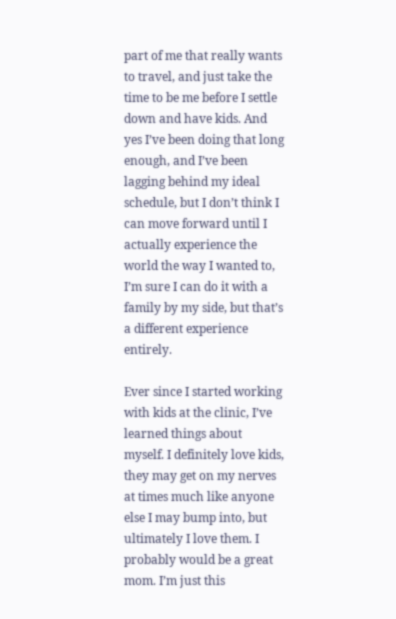part of me that really wants to travel, and just take the time to be me before I settle down and have kids. And yes I’ve been doing that long enough, and I’ve been lagging behind my ideal schedule, but I don’t think I can move forward until I actually experience the world the way I wanted to, I’m sure I can do it with a family by my side, but that’s a different experience entirely.

Ever since I started working with kids at the clinic, I’ve learned things about myself. I definitely love kids, they may get on my nerves at times much like anyone else I may bump into, but ultimately I love them. I probably would be a great mom. I’m just this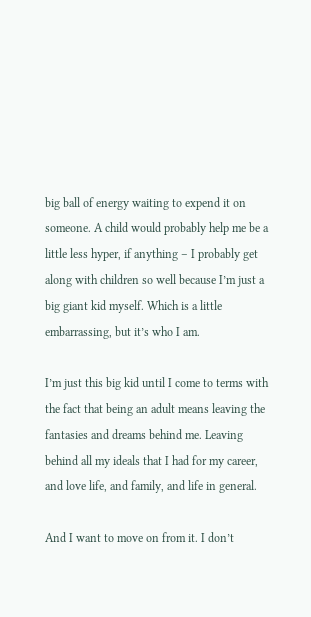big ball of energy waiting to expend it on someone. A child would probably help me be a little less hyper, if anything – I probably get along with children so well because I’m just a big giant kid myself. Which is a little embarrassing, but it’s who I am.

I’m just this big kid until I come to terms with the fact that being an adult means leaving the fantasies and dreams behind me. Leaving behind all my ideals that I had for my career, and love life, and family, and life in general.

And I want to move on from it. I don’t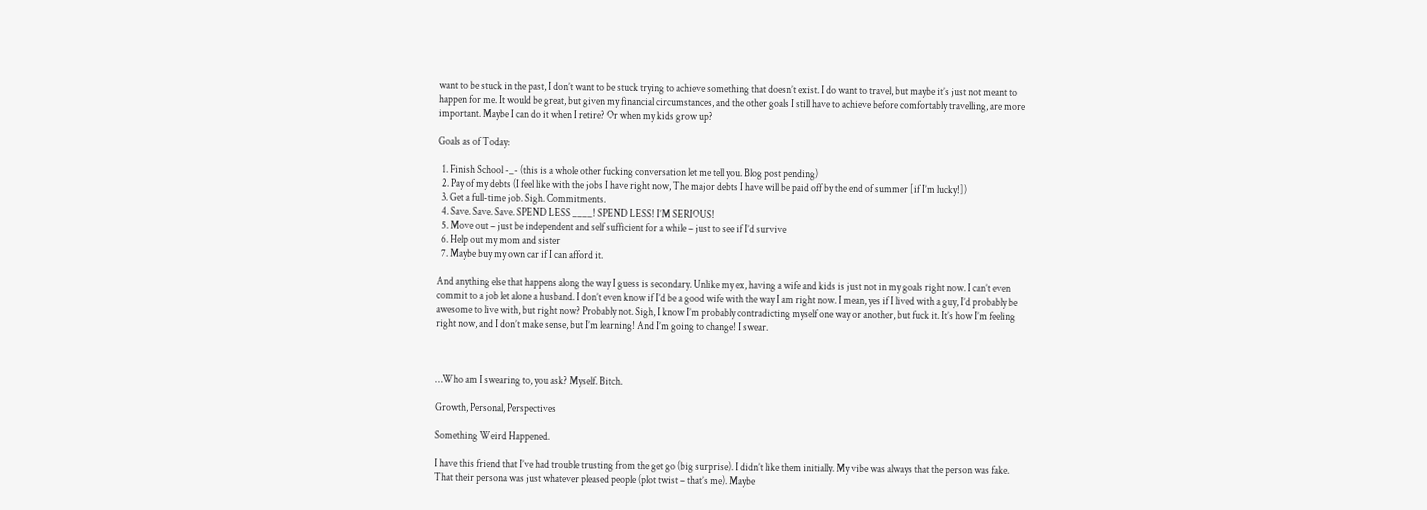want to be stuck in the past, I don’t want to be stuck trying to achieve something that doesn’t exist. I do want to travel, but maybe it’s just not meant to happen for me. It would be great, but given my financial circumstances, and the other goals I still have to achieve before comfortably travelling, are more important. Maybe I can do it when I retire? Or when my kids grow up?

Goals as of Today:

  1. Finish School -_- (this is a whole other fucking conversation let me tell you. Blog post pending)
  2. Pay of my debts (I feel like with the jobs I have right now, The major debts I have will be paid off by the end of summer [if I’m lucky!])
  3. Get a full-time job. Sigh. Commitments.
  4. Save. Save. Save. SPEND LESS ____! SPEND LESS! I’M SERIOUS!
  5. Move out – just be independent and self sufficient for a while – just to see if I’d survive
  6. Help out my mom and sister
  7. Maybe buy my own car if I can afford it.

And anything else that happens along the way I guess is secondary. Unlike my ex, having a wife and kids is just not in my goals right now. I can’t even commit to a job let alone a husband. I don’t even know if I’d be a good wife with the way I am right now. I mean, yes if I lived with a guy, I’d probably be awesome to live with, but right now? Probably not. Sigh, I know I’m probably contradicting myself one way or another, but fuck it. It’s how I’m feeling right now, and I don’t make sense, but I’m learning! And I’m going to change! I swear.



…Who am I swearing to, you ask? Myself. Bitch.

Growth, Personal, Perspectives

Something Weird Happened.

I have this friend that I’ve had trouble trusting from the get go (big surprise). I didn’t like them initially. My vibe was always that the person was fake. That their persona was just whatever pleased people (plot twist – that’s me). Maybe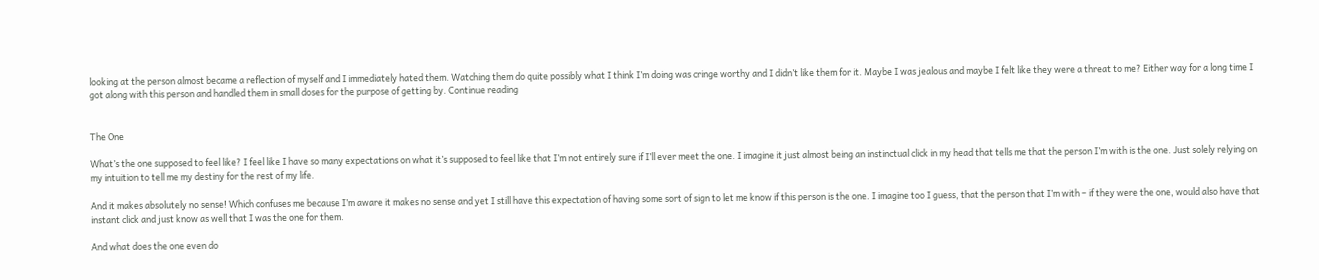looking at the person almost became a reflection of myself and I immediately hated them. Watching them do quite possibly what I think I’m doing was cringe worthy and I didn’t like them for it. Maybe I was jealous and maybe I felt like they were a threat to me? Either way for a long time I got along with this person and handled them in small doses for the purpose of getting by. Continue reading


The One

What’s the one supposed to feel like? I feel like I have so many expectations on what it’s supposed to feel like that I’m not entirely sure if I’ll ever meet the one. I imagine it just almost being an instinctual click in my head that tells me that the person I’m with is the one. Just solely relying on my intuition to tell me my destiny for the rest of my life.

And it makes absolutely no sense! Which confuses me because I’m aware it makes no sense and yet I still have this expectation of having some sort of sign to let me know if this person is the one. I imagine too I guess, that the person that I’m with – if they were the one, would also have that instant click and just know as well that I was the one for them.

And what does the one even do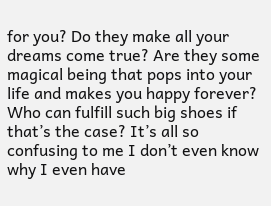for you? Do they make all your dreams come true? Are they some magical being that pops into your life and makes you happy forever? Who can fulfill such big shoes if that’s the case? It’s all so confusing to me I don’t even know why I even have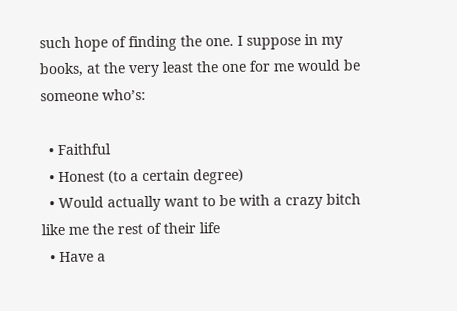such hope of finding the one. I suppose in my books, at the very least the one for me would be someone who’s:

  • Faithful
  • Honest (to a certain degree)
  • Would actually want to be with a crazy bitch like me the rest of their life
  • Have a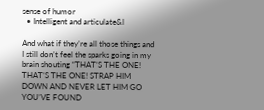sense of humor
  • Intelligent and articulate&l

And what if they’re all those things and I still don’t feel the sparks going in my brain shouting “THAT’S THE ONE! THAT’S THE ONE! STRAP HIM DOWN AND NEVER LET HIM GO YOU’VE FOUND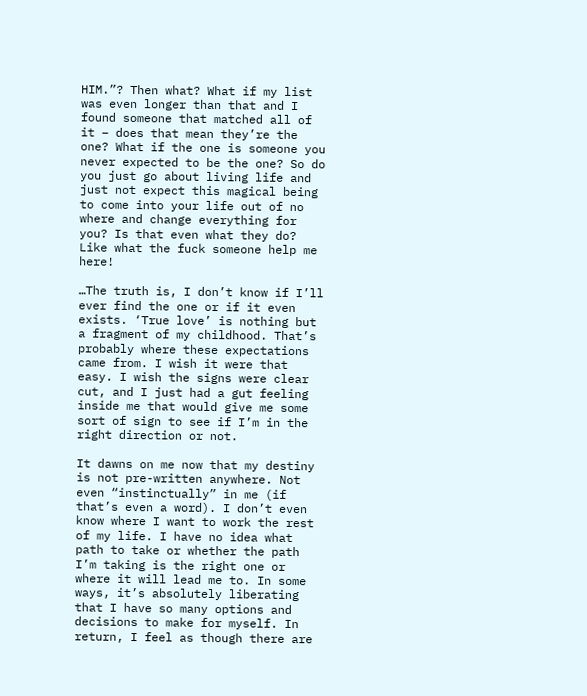HIM.”? Then what? What if my list was even longer than that and I found someone that matched all of it – does that mean they’re the one? What if the one is someone you never expected to be the one? So do you just go about living life and just not expect this magical being to come into your life out of no where and change everything for you? Is that even what they do? Like what the fuck someone help me here!

…The truth is, I don’t know if I’ll ever find the one or if it even exists. ‘True love’ is nothing but a fragment of my childhood. That’s probably where these expectations came from. I wish it were that easy. I wish the signs were clear cut, and I just had a gut feeling inside me that would give me some sort of sign to see if I’m in the right direction or not.

It dawns on me now that my destiny is not pre-written anywhere. Not even “instinctually” in me (if that’s even a word). I don’t even know where I want to work the rest of my life. I have no idea what path to take or whether the path I’m taking is the right one or where it will lead me to. In some ways, it’s absolutely liberating that I have so many options and decisions to make for myself. In return, I feel as though there are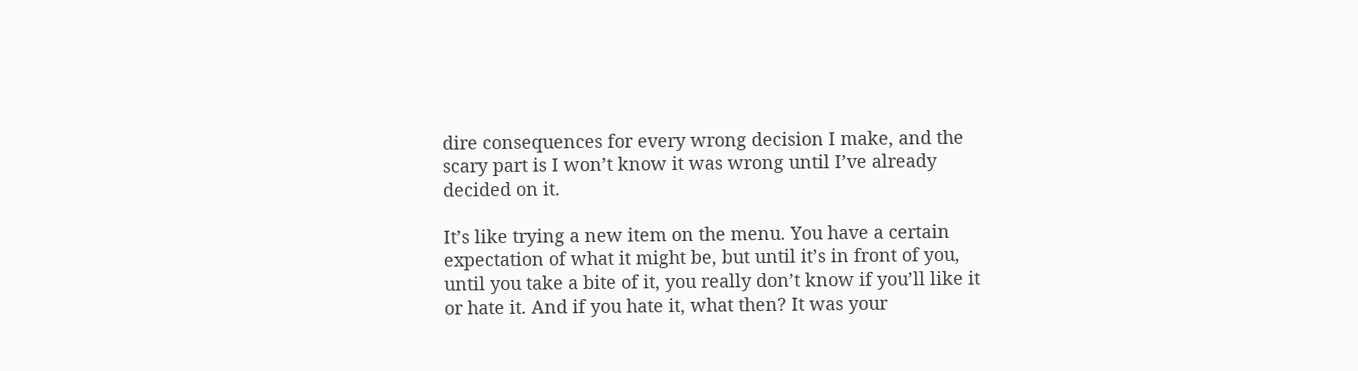dire consequences for every wrong decision I make, and the scary part is I won’t know it was wrong until I’ve already decided on it.

It’s like trying a new item on the menu. You have a certain expectation of what it might be, but until it’s in front of you, until you take a bite of it, you really don’t know if you’ll like it or hate it. And if you hate it, what then? It was your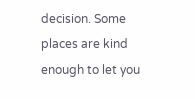decision. Some places are kind enough to let you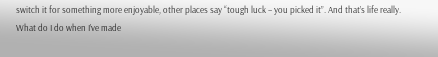switch it for something more enjoyable, other places say “tough luck – you picked it”. And that’s life really. What do I do when I’ve made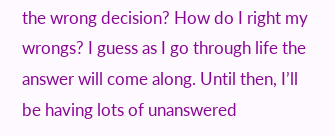the wrong decision? How do I right my wrongs? I guess as I go through life the answer will come along. Until then, I’ll be having lots of unanswered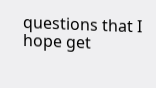questions that I hope get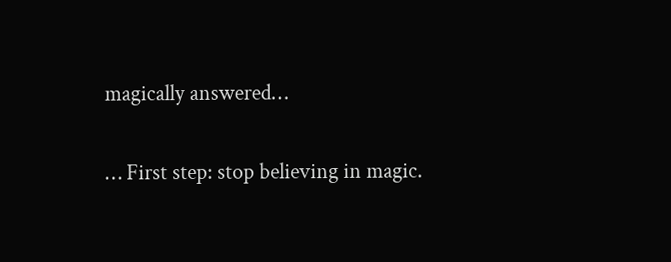magically answered…

… First step: stop believing in magic.